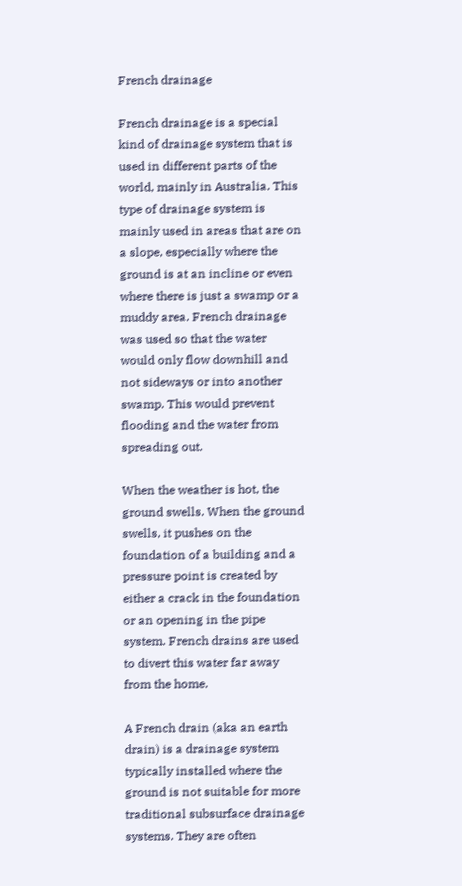French drainage

French drainage is a special kind of drainage system that is used in different parts of the world, mainly in Australia. This type of drainage system is mainly used in areas that are on a slope, especially where the ground is at an incline or even where there is just a swamp or a muddy area. French drainage was used so that the water would only flow downhill and not sideways or into another swamp. This would prevent flooding and the water from spreading out.

When the weather is hot, the ground swells. When the ground swells, it pushes on the foundation of a building and a pressure point is created by either a crack in the foundation or an opening in the pipe system. French drains are used to divert this water far away from the home.

A French drain (aka an earth drain) is a drainage system typically installed where the ground is not suitable for more traditional subsurface drainage systems. They are often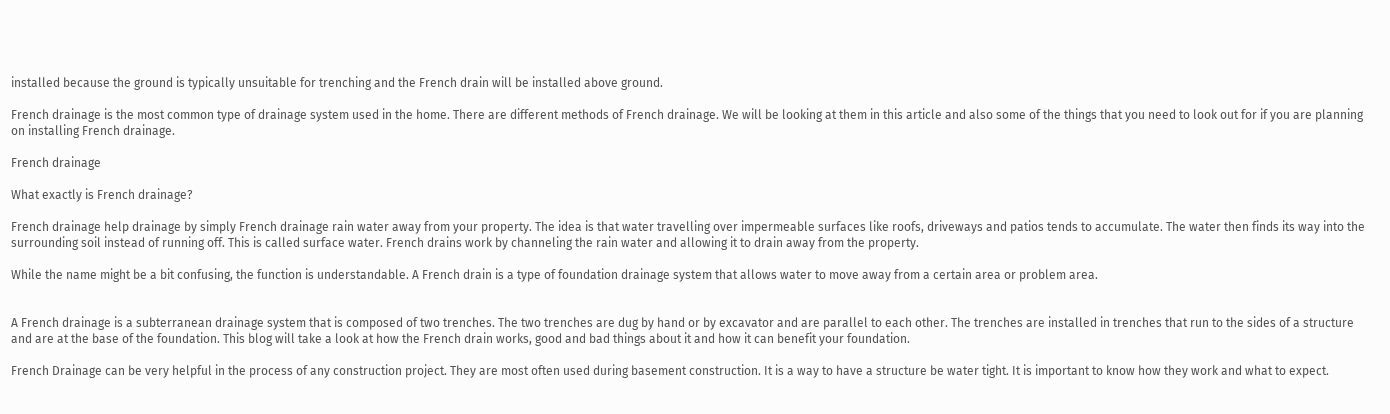installed because the ground is typically unsuitable for trenching and the French drain will be installed above ground.

French drainage is the most common type of drainage system used in the home. There are different methods of French drainage. We will be looking at them in this article and also some of the things that you need to look out for if you are planning on installing French drainage.

French drainage

What exactly is French drainage?

French drainage help drainage by simply French drainage rain water away from your property. The idea is that water travelling over impermeable surfaces like roofs, driveways and patios tends to accumulate. The water then finds its way into the surrounding soil instead of running off. This is called surface water. French drains work by channeling the rain water and allowing it to drain away from the property.

While the name might be a bit confusing, the function is understandable. A French drain is a type of foundation drainage system that allows water to move away from a certain area or problem area.


A French drainage is a subterranean drainage system that is composed of two trenches. The two trenches are dug by hand or by excavator and are parallel to each other. The trenches are installed in trenches that run to the sides of a structure and are at the base of the foundation. This blog will take a look at how the French drain works, good and bad things about it and how it can benefit your foundation.

French Drainage can be very helpful in the process of any construction project. They are most often used during basement construction. It is a way to have a structure be water tight. It is important to know how they work and what to expect.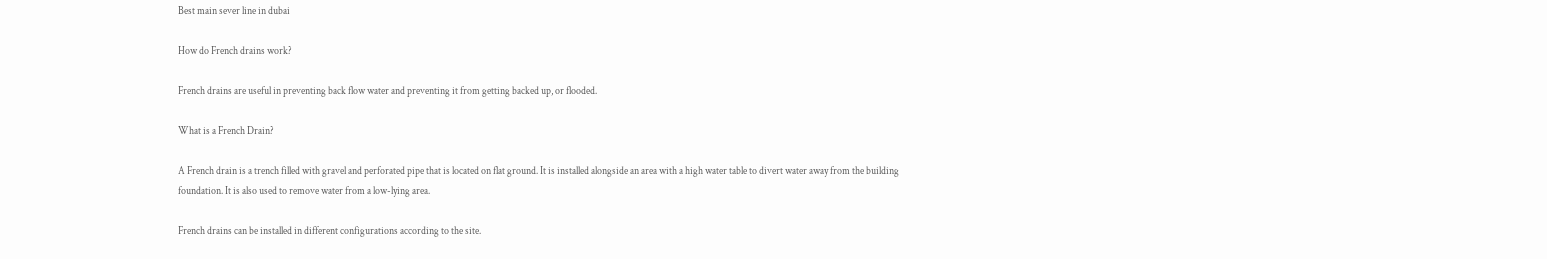Best main sever line in dubai

How do French drains work?

French drains are useful in preventing back flow water and preventing it from getting backed up, or flooded.

What is a French Drain?

A French drain is a trench filled with gravel and perforated pipe that is located on flat ground. It is installed alongside an area with a high water table to divert water away from the building foundation. It is also used to remove water from a low-lying area.

French drains can be installed in different configurations according to the site.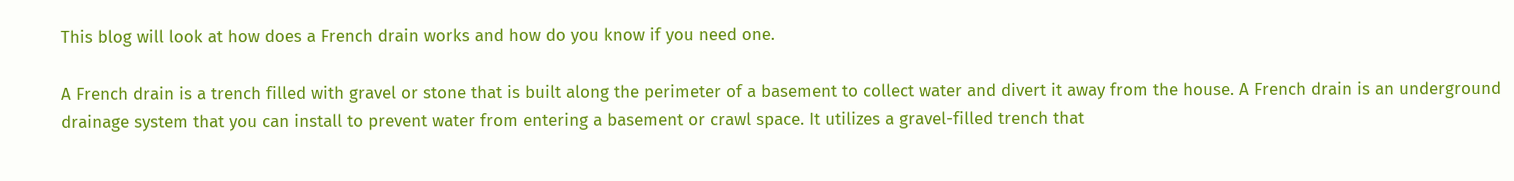This blog will look at how does a French drain works and how do you know if you need one.

A French drain is a trench filled with gravel or stone that is built along the perimeter of a basement to collect water and divert it away from the house. A French drain is an underground drainage system that you can install to prevent water from entering a basement or crawl space. It utilizes a gravel-filled trench that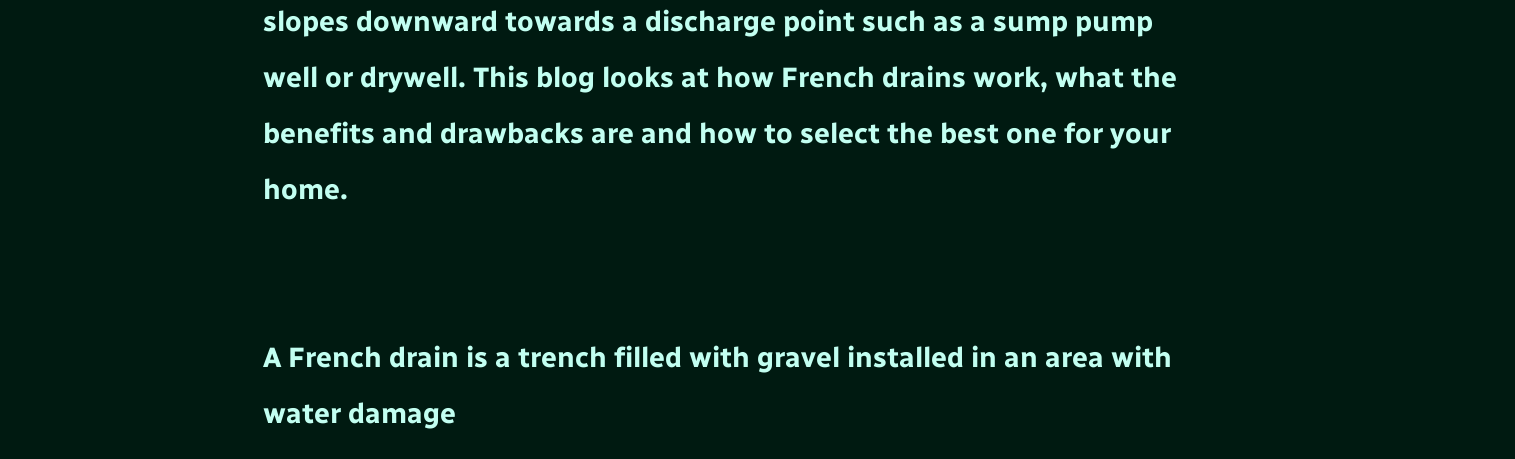slopes downward towards a discharge point such as a sump pump well or drywell. This blog looks at how French drains work, what the benefits and drawbacks are and how to select the best one for your home.


A French drain is a trench filled with gravel installed in an area with water damage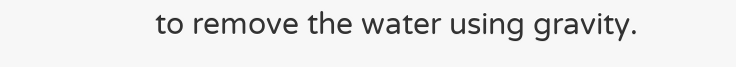to remove the water using gravity.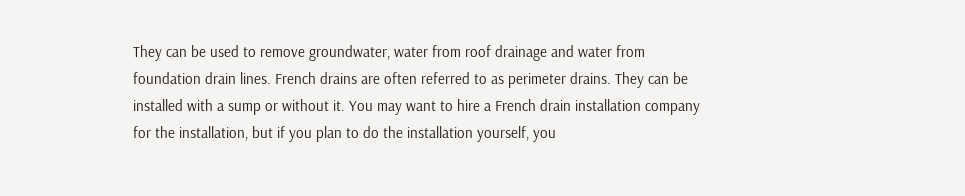They can be used to remove groundwater, water from roof drainage and water from foundation drain lines. French drains are often referred to as perimeter drains. They can be installed with a sump or without it. You may want to hire a French drain installation company for the installation, but if you plan to do the installation yourself, you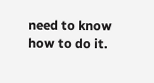need to know how to do it.